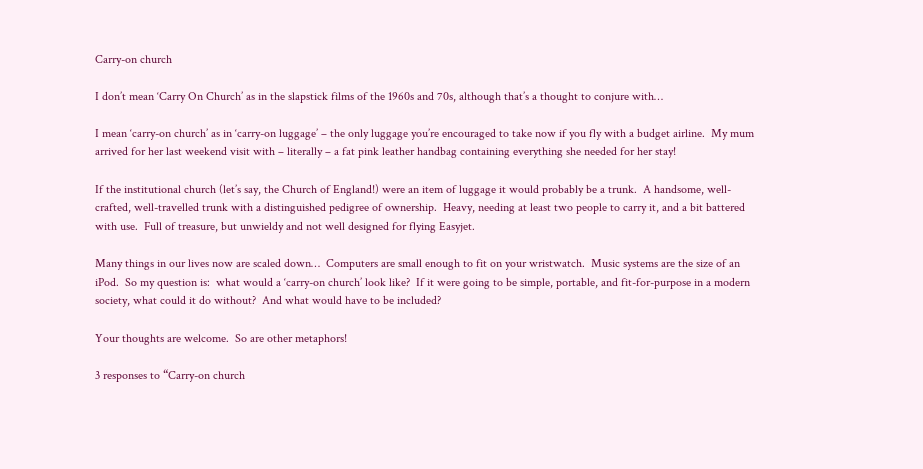Carry-on church

I don’t mean ‘Carry On Church’ as in the slapstick films of the 1960s and 70s, although that’s a thought to conjure with…

I mean ‘carry-on church’ as in ‘carry-on luggage’ – the only luggage you’re encouraged to take now if you fly with a budget airline.  My mum arrived for her last weekend visit with – literally – a fat pink leather handbag containing everything she needed for her stay!

If the institutional church (let’s say, the Church of England!) were an item of luggage it would probably be a trunk.  A handsome, well-crafted, well-travelled trunk with a distinguished pedigree of ownership.  Heavy, needing at least two people to carry it, and a bit battered with use.  Full of treasure, but unwieldy and not well designed for flying Easyjet.

Many things in our lives now are scaled down…  Computers are small enough to fit on your wristwatch.  Music systems are the size of an iPod.  So my question is:  what would a ‘carry-on church’ look like?  If it were going to be simple, portable, and fit-for-purpose in a modern society, what could it do without?  And what would have to be included?

Your thoughts are welcome.  So are other metaphors!

3 responses to “Carry-on church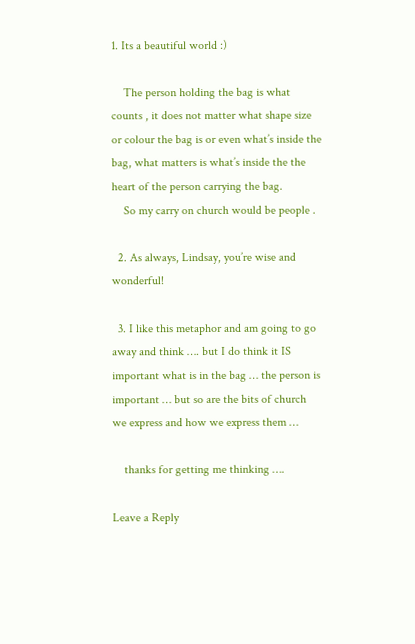1. Its a beautiful world :)

    The person holding the bag is what counts , it does not matter what shape size or colour the bag is or even what’s inside the bag, what matters is what’s inside the the heart of the person carrying the bag.
    So my carry on church would be people .

  2. As always, Lindsay, you’re wise and wonderful!

  3. I like this metaphor and am going to go away and think …. but I do think it IS important what is in the bag … the person is important … but so are the bits of church we express and how we express them …

    thanks for getting me thinking ….

Leave a Reply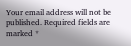Your email address will not be published. Required fields are marked *